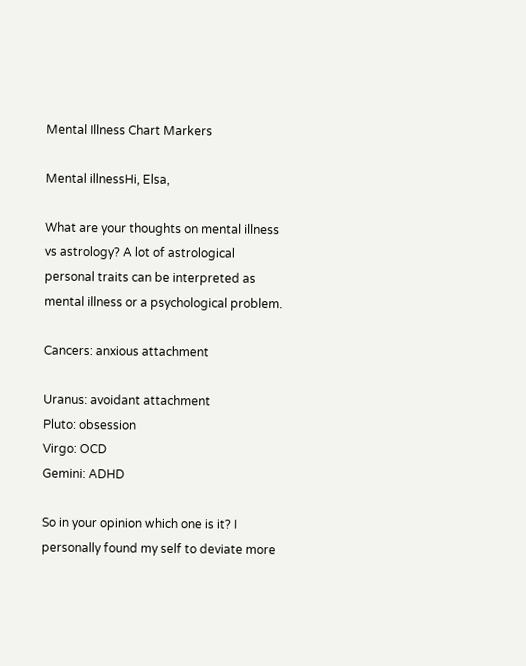Mental Illness Chart Markers

Mental illnessHi, Elsa,

What are your thoughts on mental illness vs astrology? A lot of astrological personal traits can be interpreted as mental illness or a psychological problem.

Cancers: anxious attachment

Uranus: avoidant attachment
Pluto: obsession
Virgo: OCD
Gemini: ADHD

So in your opinion which one is it? I personally found my self to deviate more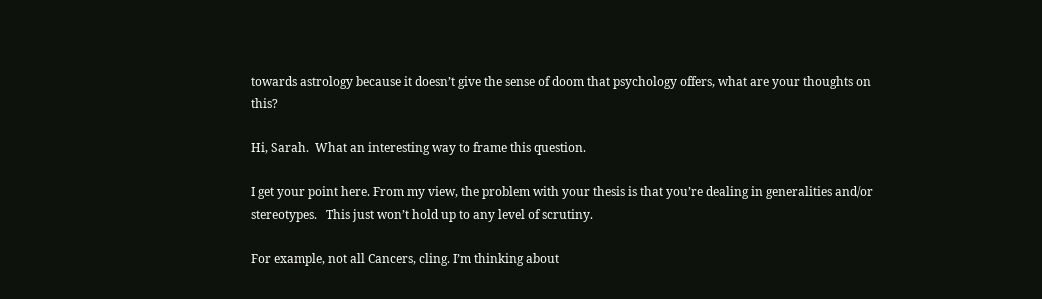towards astrology because it doesn’t give the sense of doom that psychology offers, what are your thoughts on this?

Hi, Sarah.  What an interesting way to frame this question.

I get your point here. From my view, the problem with your thesis is that you’re dealing in generalities and/or stereotypes.   This just won’t hold up to any level of scrutiny.

For example, not all Cancers, cling. I’m thinking about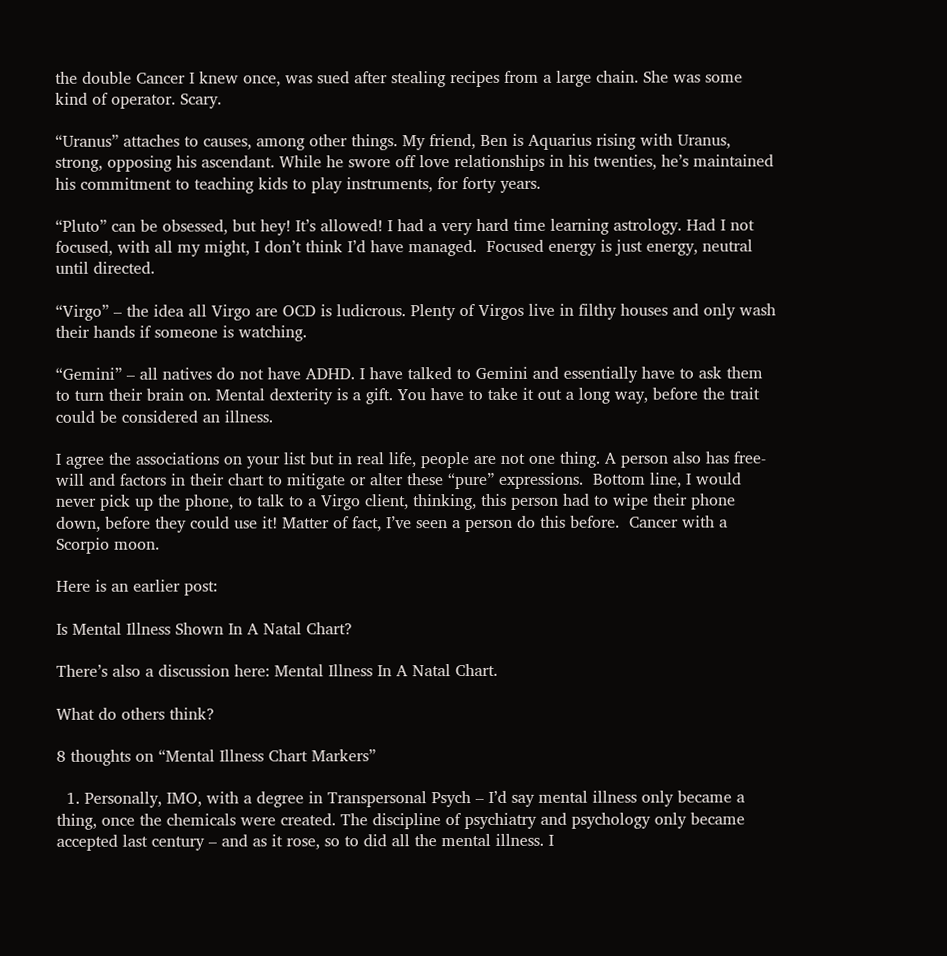the double Cancer I knew once, was sued after stealing recipes from a large chain. She was some kind of operator. Scary.

“Uranus” attaches to causes, among other things. My friend, Ben is Aquarius rising with Uranus, strong, opposing his ascendant. While he swore off love relationships in his twenties, he’s maintained his commitment to teaching kids to play instruments, for forty years.

“Pluto” can be obsessed, but hey! It’s allowed! I had a very hard time learning astrology. Had I not focused, with all my might, I don’t think I’d have managed.  Focused energy is just energy, neutral until directed.

“Virgo” – the idea all Virgo are OCD is ludicrous. Plenty of Virgos live in filthy houses and only wash their hands if someone is watching.

“Gemini” – all natives do not have ADHD. I have talked to Gemini and essentially have to ask them to turn their brain on. Mental dexterity is a gift. You have to take it out a long way, before the trait could be considered an illness.

I agree the associations on your list but in real life, people are not one thing. A person also has free-will and factors in their chart to mitigate or alter these “pure” expressions.  Bottom line, I would never pick up the phone, to talk to a Virgo client, thinking, this person had to wipe their phone down, before they could use it! Matter of fact, I’ve seen a person do this before.  Cancer with a Scorpio moon.

Here is an earlier post:

Is Mental Illness Shown In A Natal Chart?

There’s also a discussion here: Mental Illness In A Natal Chart.

What do others think?

8 thoughts on “Mental Illness Chart Markers”

  1. Personally, IMO, with a degree in Transpersonal Psych – I’d say mental illness only became a thing, once the chemicals were created. The discipline of psychiatry and psychology only became accepted last century – and as it rose, so to did all the mental illness. I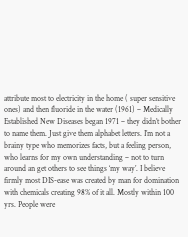attribute most to electricity in the home ( super sensitive ones) and then fluoride in the water (1961) – Medically Established New Diseases began 1971 – they didn’t bother to name them. Just give them alphabet letters. I’m not a brainy type who memorizes facts, but a feeling person, who learns for my own understanding – not to turn around an get others to see things ‘my way’. I believe firmly most DIS-ease was created by man for domination with chemicals creating 98% of it all. Mostly within 100 yrs. People were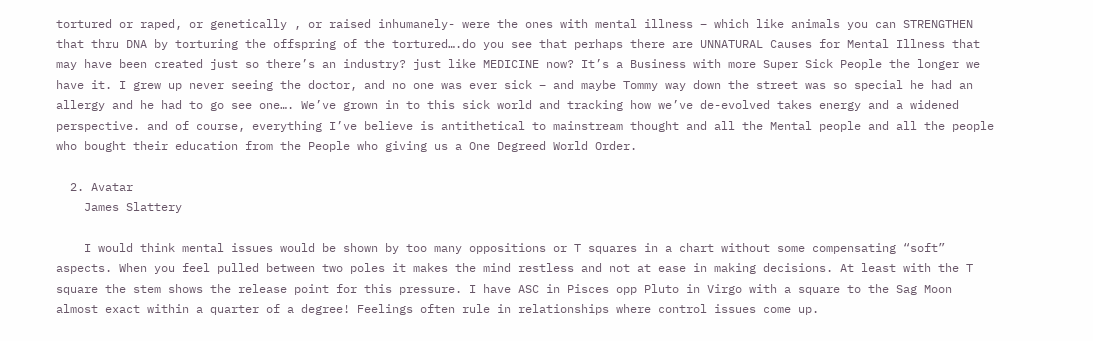tortured or raped, or genetically , or raised inhumanely- were the ones with mental illness – which like animals you can STRENGTHEN that thru DNA by torturing the offspring of the tortured….do you see that perhaps there are UNNATURAL Causes for Mental Illness that may have been created just so there’s an industry? just like MEDICINE now? It’s a Business with more Super Sick People the longer we have it. I grew up never seeing the doctor, and no one was ever sick – and maybe Tommy way down the street was so special he had an allergy and he had to go see one…. We’ve grown in to this sick world and tracking how we’ve de-evolved takes energy and a widened perspective. and of course, everything I’ve believe is antithetical to mainstream thought and all the Mental people and all the people who bought their education from the People who giving us a One Degreed World Order.

  2. Avatar
    James Slattery

    I would think mental issues would be shown by too many oppositions or T squares in a chart without some compensating “soft” aspects. When you feel pulled between two poles it makes the mind restless and not at ease in making decisions. At least with the T square the stem shows the release point for this pressure. I have ASC in Pisces opp Pluto in Virgo with a square to the Sag Moon almost exact within a quarter of a degree! Feelings often rule in relationships where control issues come up.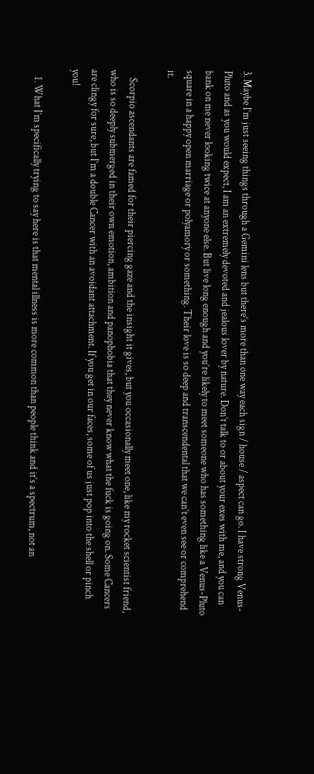3. Maybe I’m just seeing things through a Gemini lens but there’s more than one way each sign / house / aspect can go. I have strong Venus-Pluto and as you would expect, I am an extremely devoted and jealous lover by nature. Don’t talk to or about your exes with me, and you can bank on me never looking twice at anyone else. But live long enough and you’re likely to meet someone who has something like a Venus-Pluto square in a happy open marriage or polyamory or something. Their love is so deep and transcendental that we can’t even see or comprehend it.

    Scorpio ascendants are famed for their piercing gaze and the insight it gives, but you occasionally meet one, like my rocket scientist friend, who is so deeply submerged in their own emotion, ambition and panophobia that they never know what the fuck is going on. Some Cancers are clingy for sure, but I’m a double Cancer with an avoidant attachment. If you get in our faces, some of us just pop into the shell or pinch you!

    1. What I’m specifically trying to say here is that mental illness is more common than people think and it’s a spectrum, not an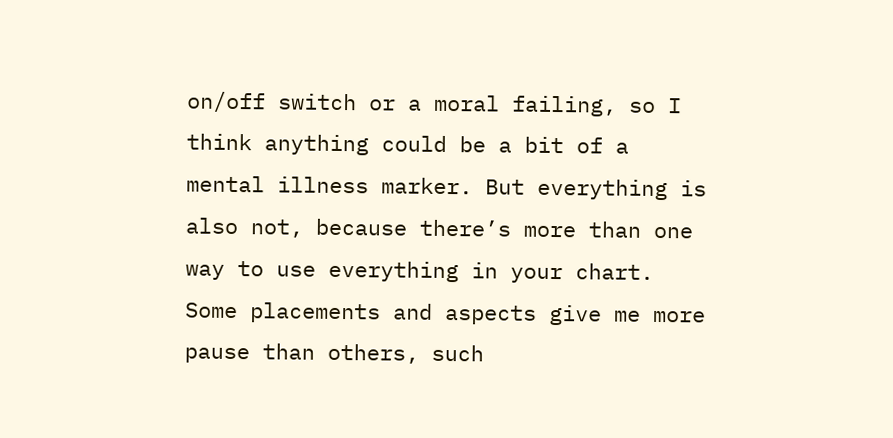on/off switch or a moral failing, so I think anything could be a bit of a mental illness marker. But everything is also not, because there’s more than one way to use everything in your chart. Some placements and aspects give me more pause than others, such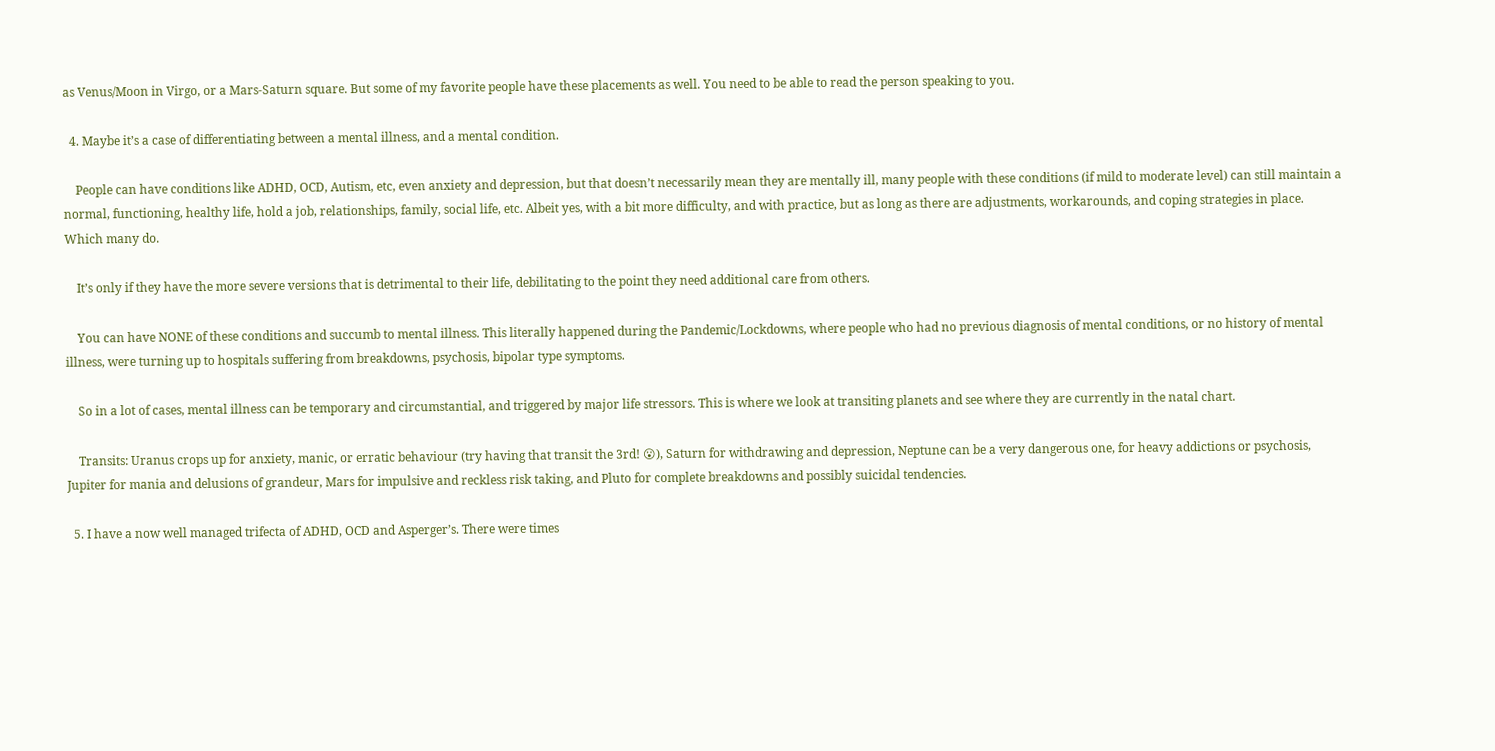as Venus/Moon in Virgo, or a Mars-Saturn square. But some of my favorite people have these placements as well. You need to be able to read the person speaking to you.

  4. Maybe it’s a case of differentiating between a mental illness, and a mental condition.

    People can have conditions like ADHD, OCD, Autism, etc, even anxiety and depression, but that doesn’t necessarily mean they are mentally ill, many people with these conditions (if mild to moderate level) can still maintain a normal, functioning, healthy life, hold a job, relationships, family, social life, etc. Albeit yes, with a bit more difficulty, and with practice, but as long as there are adjustments, workarounds, and coping strategies in place. Which many do.

    It’s only if they have the more severe versions that is detrimental to their life, debilitating to the point they need additional care from others.

    You can have NONE of these conditions and succumb to mental illness. This literally happened during the Pandemic/Lockdowns, where people who had no previous diagnosis of mental conditions, or no history of mental illness, were turning up to hospitals suffering from breakdowns, psychosis, bipolar type symptoms.

    So in a lot of cases, mental illness can be temporary and circumstantial, and triggered by major life stressors. This is where we look at transiting planets and see where they are currently in the natal chart.

    Transits: Uranus crops up for anxiety, manic, or erratic behaviour (try having that transit the 3rd! 😮), Saturn for withdrawing and depression, Neptune can be a very dangerous one, for heavy addictions or psychosis, Jupiter for mania and delusions of grandeur, Mars for impulsive and reckless risk taking, and Pluto for complete breakdowns and possibly suicidal tendencies.

  5. I have a now well managed trifecta of ADHD, OCD and Asperger’s. There were times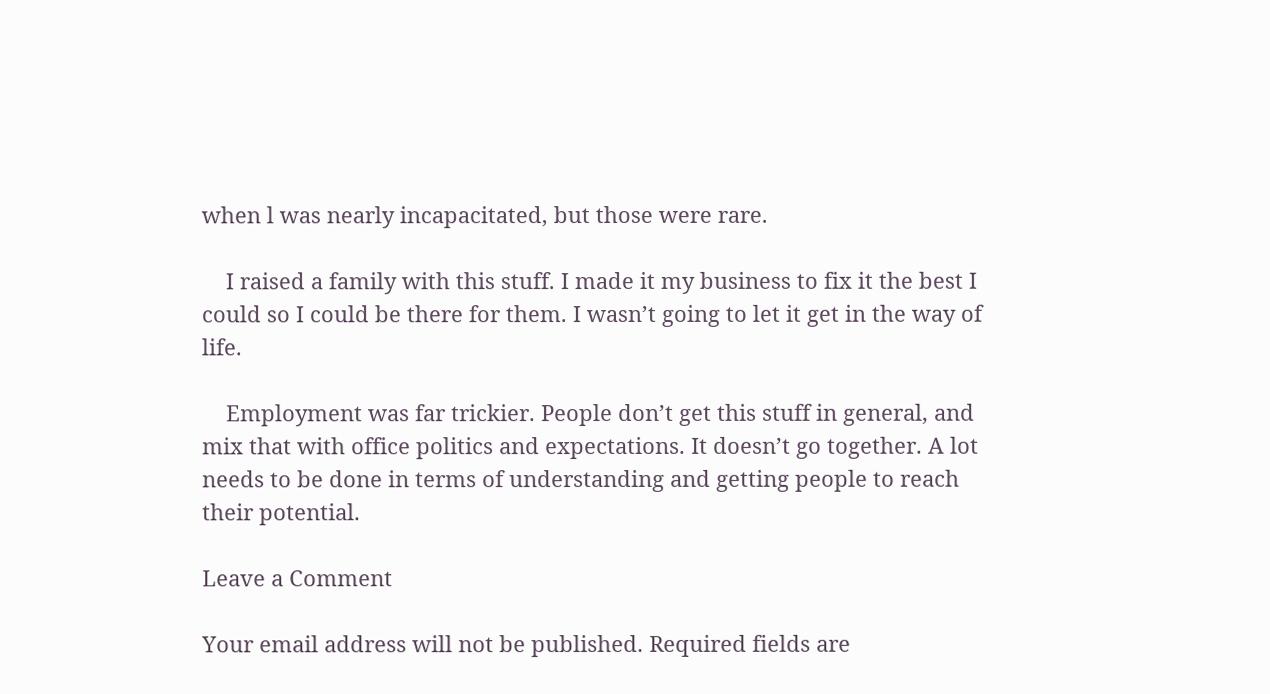when l was nearly incapacitated, but those were rare.

    I raised a family with this stuff. I made it my business to fix it the best I could so I could be there for them. I wasn’t going to let it get in the way of life.

    Employment was far trickier. People don’t get this stuff in general, and mix that with office politics and expectations. It doesn’t go together. A lot needs to be done in terms of understanding and getting people to reach their potential.

Leave a Comment

Your email address will not be published. Required fields are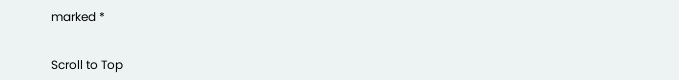marked *


Scroll to Top